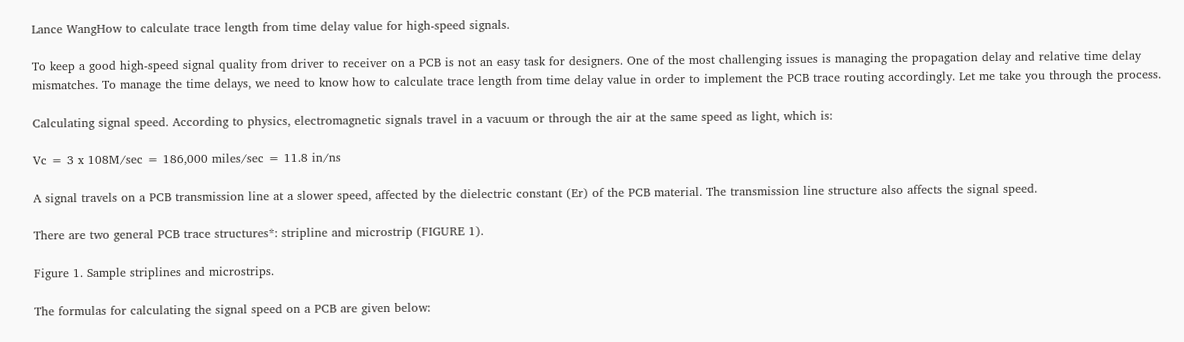Lance WangHow to calculate trace length from time delay value for high-speed signals.

To keep a good high-speed signal quality from driver to receiver on a PCB is not an easy task for designers. One of the most challenging issues is managing the propagation delay and relative time delay mismatches. To manage the time delays, we need to know how to calculate trace length from time delay value in order to implement the PCB trace routing accordingly. Let me take you through the process.

Calculating signal speed. According to physics, electromagnetic signals travel in a vacuum or through the air at the same speed as light, which is:

Vc = 3 x 108M/sec = 186,000 miles/sec = 11.8 in/ns

A signal travels on a PCB transmission line at a slower speed, affected by the dielectric constant (Er) of the PCB material. The transmission line structure also affects the signal speed.

There are two general PCB trace structures*: stripline and microstrip (FIGURE 1).

Figure 1. Sample striplines and microstrips.

The formulas for calculating the signal speed on a PCB are given below: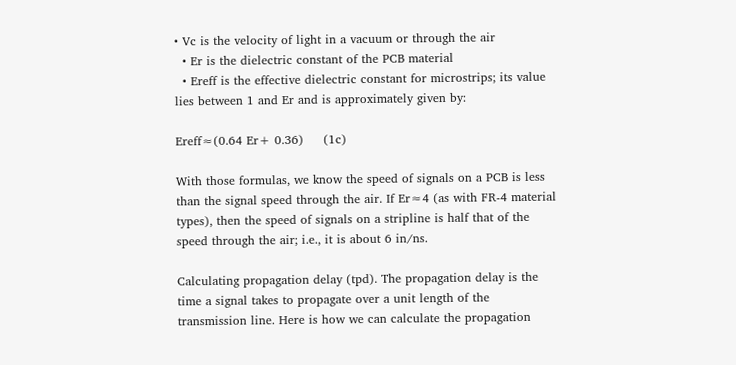• Vc is the velocity of light in a vacuum or through the air
  • Er is the dielectric constant of the PCB material
  • Ereff is the effective dielectric constant for microstrips; its value lies between 1 and Er and is approximately given by:

Ereff≈(0.64 Er+ 0.36)     (1c)

With those formulas, we know the speed of signals on a PCB is less than the signal speed through the air. If Er≈4 (as with FR-4 material types), then the speed of signals on a stripline is half that of the speed through the air; i.e., it is about 6 in/ns.

Calculating propagation delay (tpd). The propagation delay is the time a signal takes to propagate over a unit length of the transmission line. Here is how we can calculate the propagation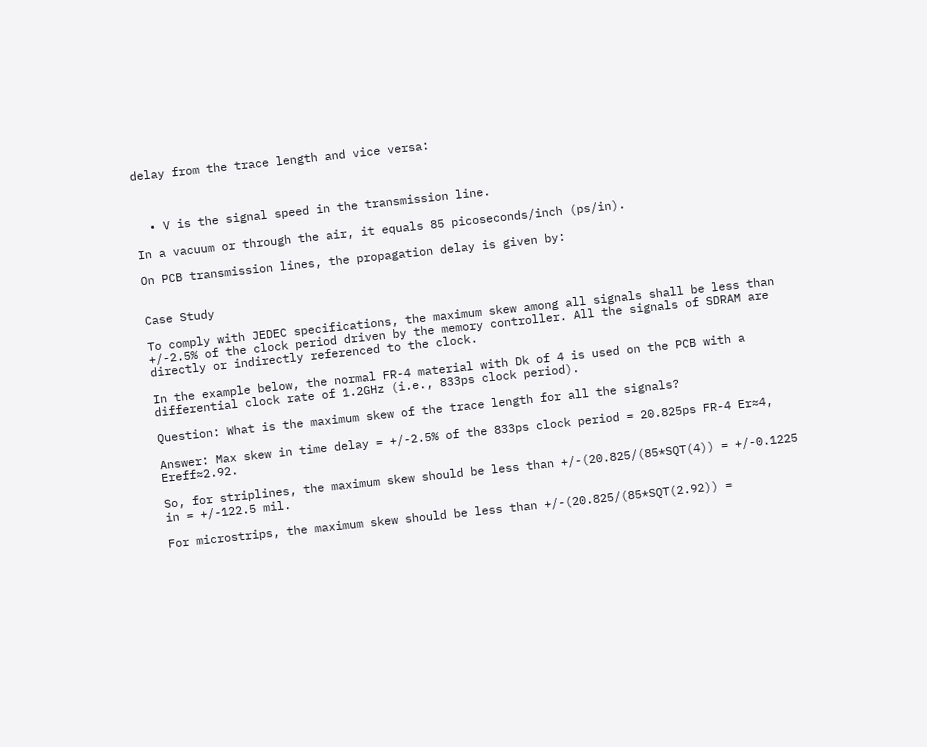delay from the trace length and vice versa:



  • V is the signal speed in the transmission line.

In a vacuum or through the air, it equals 85 picoseconds/inch (ps/in).

On PCB transmission lines, the propagation delay is given by:


Case Study

To comply with JEDEC specifications, the maximum skew among all signals shall be less than +/-2.5% of the clock period driven by the memory controller. All the signals of SDRAM are directly or indirectly referenced to the clock.

In the example below, the normal FR-4 material with Dk of 4 is used on the PCB with a differential clock rate of 1.2GHz (i.e., 833ps clock period).

Question: What is the maximum skew of the trace length for all the signals?

Answer: Max skew in time delay = +/-2.5% of the 833ps clock period = 20.825ps FR-4 Er≈4, Ereff≈2.92.

So, for striplines, the maximum skew should be less than +/-(20.825/(85*SQT(4)) = +/-0.1225 in = +/-122.5 mil.

For microstrips, the maximum skew should be less than +/-(20.825/(85*SQT(2.92)) =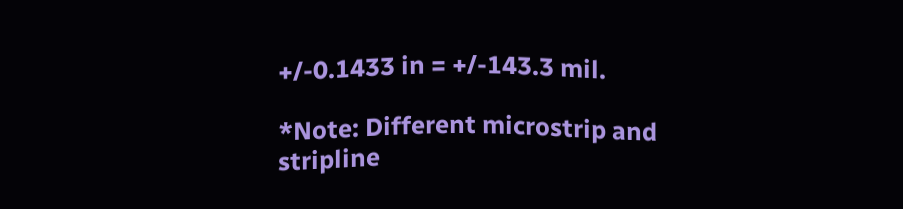+/-0.1433 in = +/-143.3 mil.

*Note: Different microstrip and stripline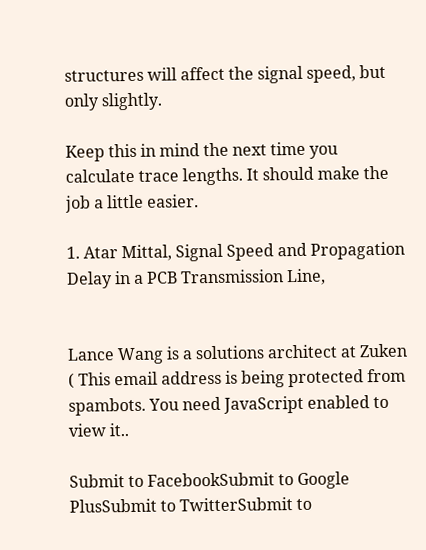structures will affect the signal speed, but only slightly.

Keep this in mind the next time you calculate trace lengths. It should make the job a little easier.

1. Atar Mittal, Signal Speed and Propagation Delay in a PCB Transmission Line,


Lance Wang is a solutions architect at Zuken ( This email address is being protected from spambots. You need JavaScript enabled to view it..

Submit to FacebookSubmit to Google PlusSubmit to TwitterSubmit to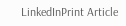LinkedInPrint Article